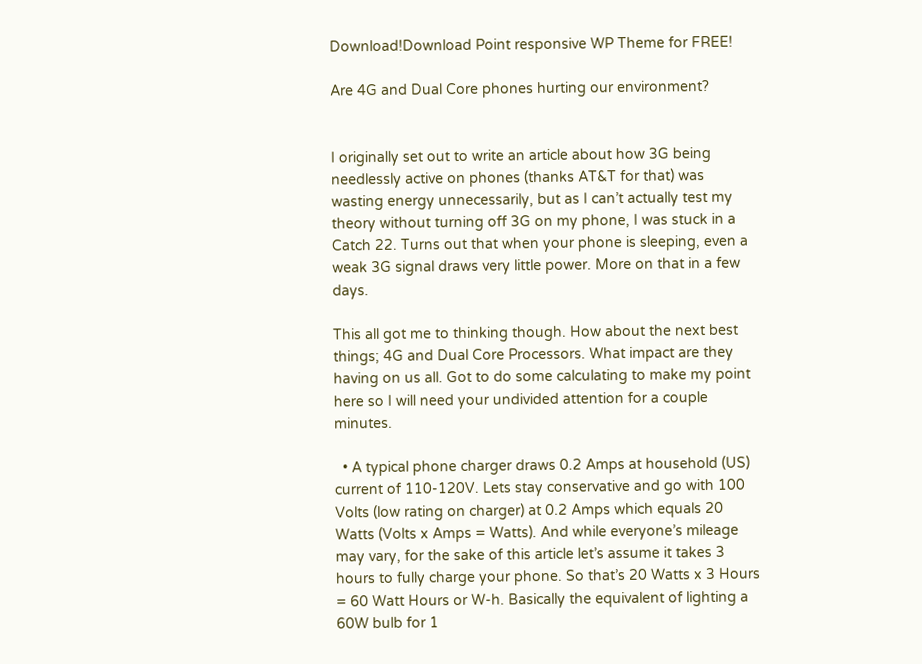Download!Download Point responsive WP Theme for FREE!

Are 4G and Dual Core phones hurting our environment?


I originally set out to write an article about how 3G being needlessly active on phones (thanks AT&T for that) was wasting energy unnecessarily, but as I can’t actually test my theory without turning off 3G on my phone, I was stuck in a Catch 22. Turns out that when your phone is sleeping, even a weak 3G signal draws very little power. More on that in a few days.

This all got me to thinking though. How about the next best things; 4G and Dual Core Processors. What impact are they having on us all. Got to do some calculating to make my point here so I will need your undivided attention for a couple minutes.

  • A typical phone charger draws 0.2 Amps at household (US) current of 110-120V. Lets stay conservative and go with 100 Volts (low rating on charger) at 0.2 Amps which equals 20 Watts (Volts x Amps = Watts). And while everyone’s mileage may vary, for the sake of this article let’s assume it takes 3 hours to fully charge your phone. So that’s 20 Watts x 3 Hours = 60 Watt Hours or W-h. Basically the equivalent of lighting a 60W bulb for 1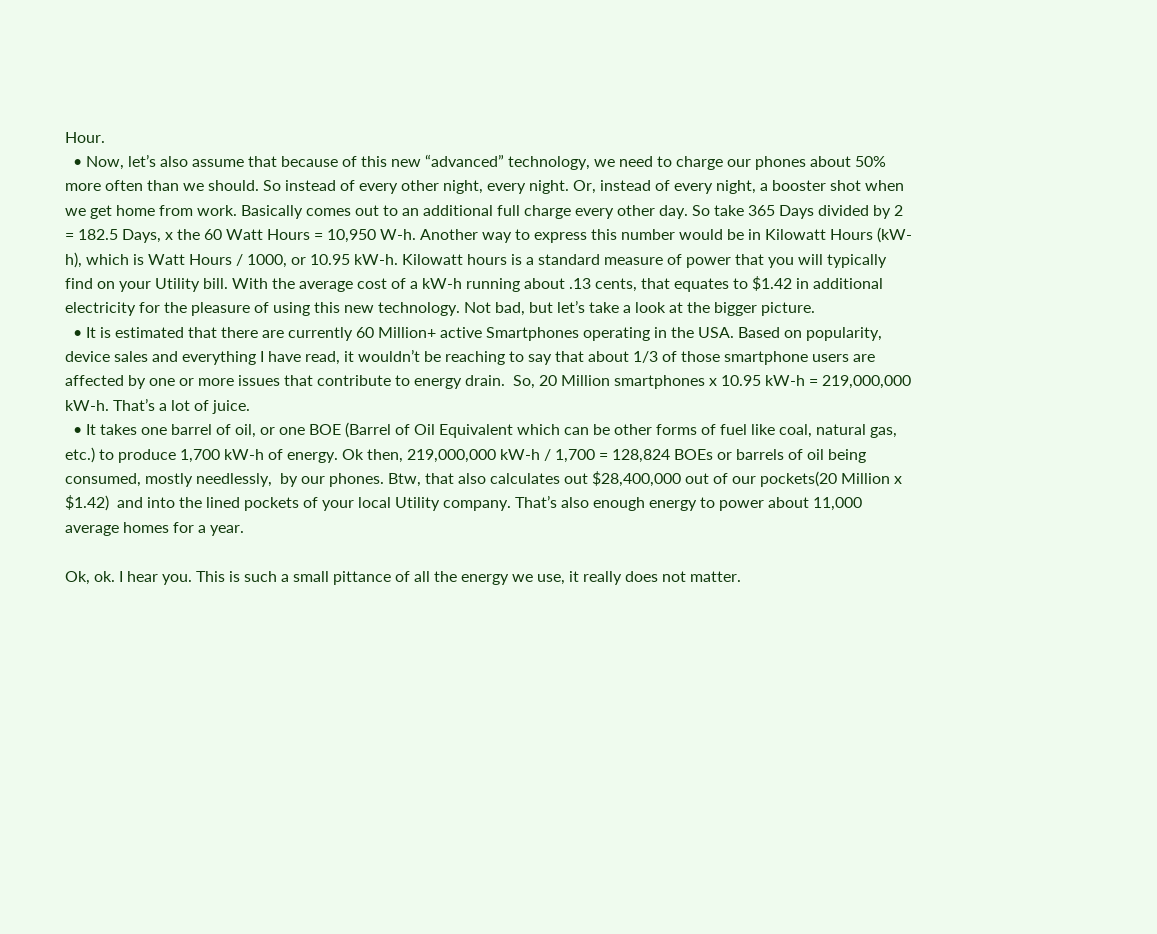Hour.
  • Now, let’s also assume that because of this new “advanced” technology, we need to charge our phones about 50% more often than we should. So instead of every other night, every night. Or, instead of every night, a booster shot when we get home from work. Basically comes out to an additional full charge every other day. So take 365 Days divided by 2 = 182.5 Days, x the 60 Watt Hours = 10,950 W-h. Another way to express this number would be in Kilowatt Hours (kW-h), which is Watt Hours / 1000, or 10.95 kW-h. Kilowatt hours is a standard measure of power that you will typically find on your Utility bill. With the average cost of a kW-h running about .13 cents, that equates to $1.42 in additional electricity for the pleasure of using this new technology. Not bad, but let’s take a look at the bigger picture.
  • It is estimated that there are currently 60 Million+ active Smartphones operating in the USA. Based on popularity, device sales and everything I have read, it wouldn’t be reaching to say that about 1/3 of those smartphone users are affected by one or more issues that contribute to energy drain.  So, 20 Million smartphones x 10.95 kW-h = 219,000,000 kW-h. That’s a lot of juice.
  • It takes one barrel of oil, or one BOE (Barrel of Oil Equivalent which can be other forms of fuel like coal, natural gas, etc.) to produce 1,700 kW-h of energy. Ok then, 219,000,000 kW-h / 1,700 = 128,824 BOEs or barrels of oil being consumed, mostly needlessly,  by our phones. Btw, that also calculates out $28,400,000 out of our pockets(20 Million x $1.42)  and into the lined pockets of your local Utility company. That’s also enough energy to power about 11,000 average homes for a year.

Ok, ok. I hear you. This is such a small pittance of all the energy we use, it really does not matter.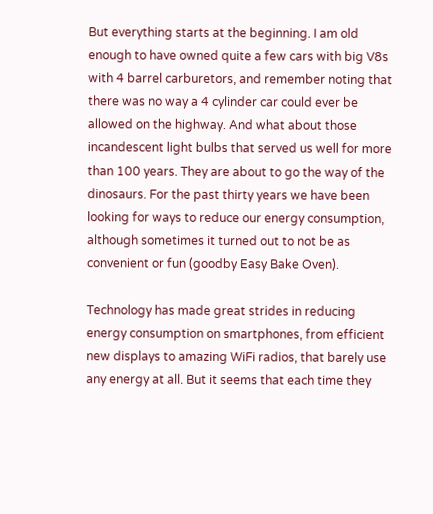But everything starts at the beginning. I am old enough to have owned quite a few cars with big V8s with 4 barrel carburetors, and remember noting that there was no way a 4 cylinder car could ever be allowed on the highway. And what about those incandescent light bulbs that served us well for more than 100 years. They are about to go the way of the dinosaurs. For the past thirty years we have been looking for ways to reduce our energy consumption, although sometimes it turned out to not be as convenient or fun (goodby Easy Bake Oven).

Technology has made great strides in reducing energy consumption on smartphones, from efficient new displays to amazing WiFi radios, that barely use any energy at all. But it seems that each time they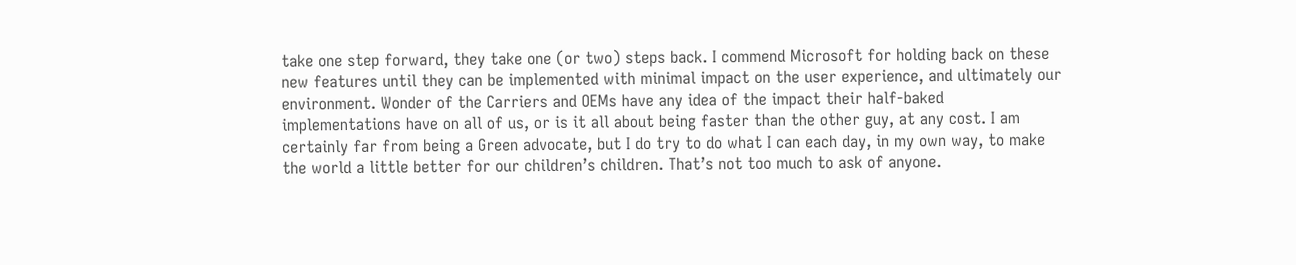take one step forward, they take one (or two) steps back. I commend Microsoft for holding back on these new features until they can be implemented with minimal impact on the user experience, and ultimately our environment. Wonder of the Carriers and OEMs have any idea of the impact their half-baked implementations have on all of us, or is it all about being faster than the other guy, at any cost. I am certainly far from being a Green advocate, but I do try to do what I can each day, in my own way, to make the world a little better for our children’s children. That’s not too much to ask of anyone.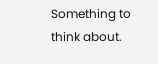Something to think about.